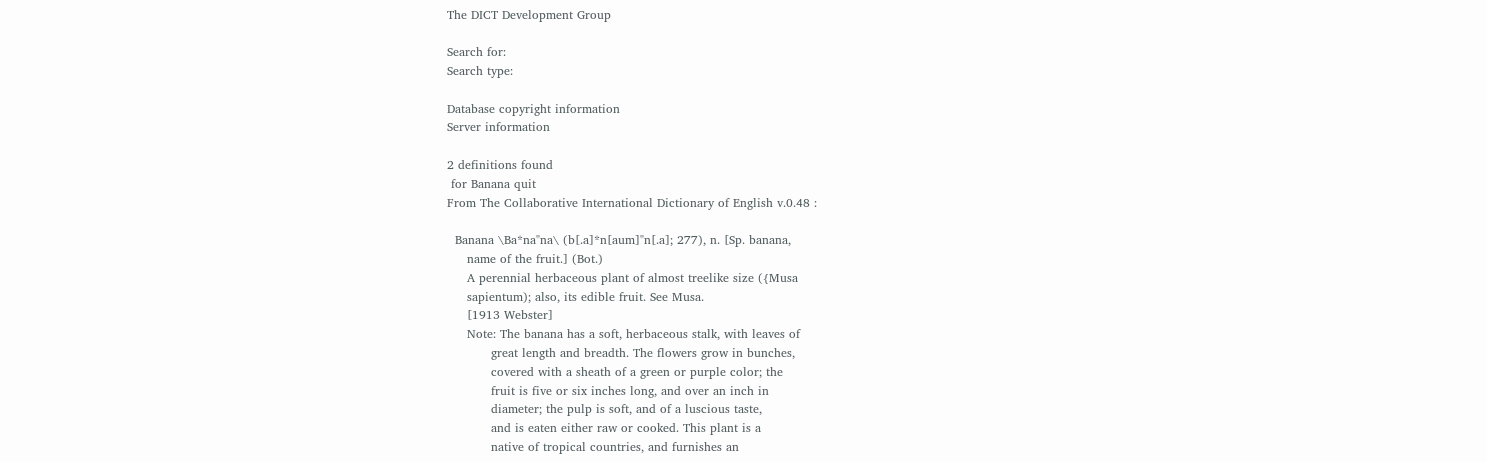The DICT Development Group

Search for:
Search type:

Database copyright information
Server information

2 definitions found
 for Banana quit
From The Collaborative International Dictionary of English v.0.48 :

  Banana \Ba*na"na\ (b[.a]*n[aum]"n[.a]; 277), n. [Sp. banana,
     name of the fruit.] (Bot.)
     A perennial herbaceous plant of almost treelike size ({Musa
     sapientum); also, its edible fruit. See Musa.
     [1913 Webster]
     Note: The banana has a soft, herbaceous stalk, with leaves of
           great length and breadth. The flowers grow in bunches,
           covered with a sheath of a green or purple color; the
           fruit is five or six inches long, and over an inch in
           diameter; the pulp is soft, and of a luscious taste,
           and is eaten either raw or cooked. This plant is a
           native of tropical countries, and furnishes an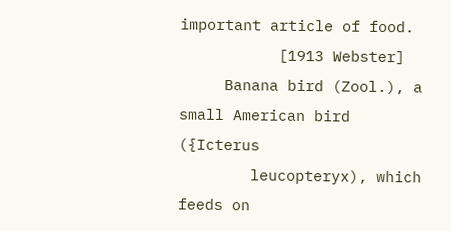important article of food.
           [1913 Webster]
     Banana bird (Zool.), a small American bird ({Icterus
        leucopteryx), which feeds on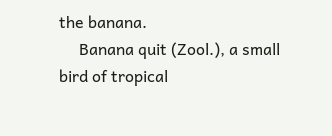the banana.
     Banana quit (Zool.), a small bird of tropical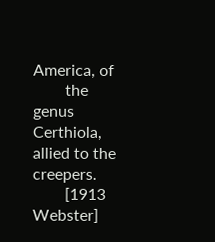America, of
        the genus Certhiola, allied to the creepers.
        [1913 Webster]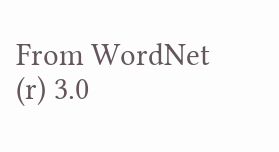From WordNet (r) 3.0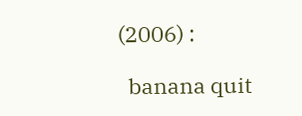(2006) :

  banana quit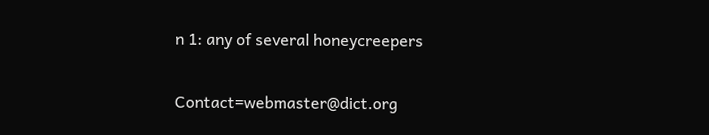n 1: any of several honeycreepers

Contact=webmaster@dict.org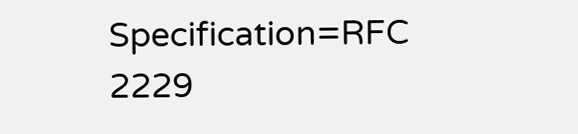Specification=RFC 2229